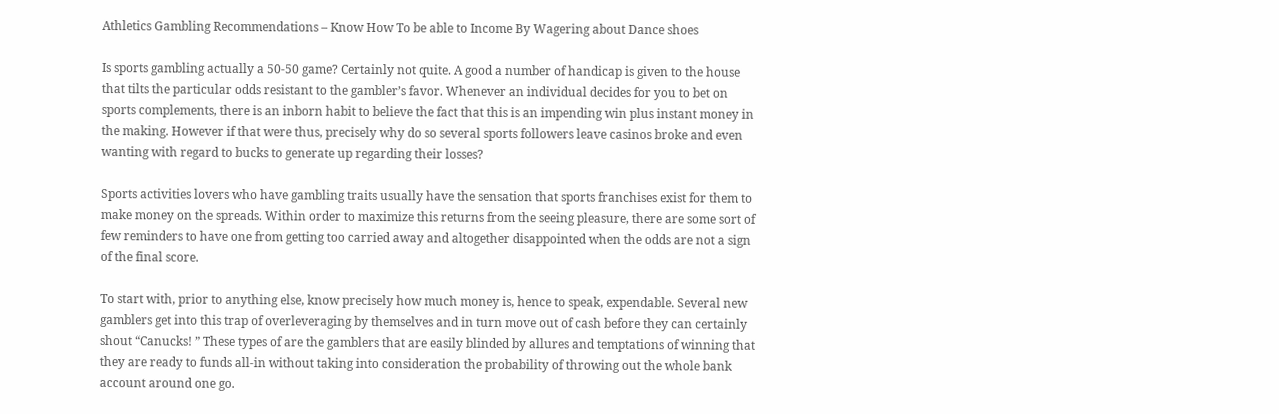Athletics Gambling Recommendations – Know How To be able to Income By Wagering about Dance shoes

Is sports gambling actually a 50-50 game? Certainly not quite. A good a number of handicap is given to the house that tilts the particular odds resistant to the gambler’s favor. Whenever an individual decides for you to bet on sports complements, there is an inborn habit to believe the fact that this is an impending win plus instant money in the making. However if that were thus, precisely why do so several sports followers leave casinos broke and even wanting with regard to bucks to generate up regarding their losses?

Sports activities lovers who have gambling traits usually have the sensation that sports franchises exist for them to make money on the spreads. Within order to maximize this returns from the seeing pleasure, there are some sort of few reminders to have one from getting too carried away and altogether disappointed when the odds are not a sign of the final score.

To start with, prior to anything else, know precisely how much money is, hence to speak, expendable. Several new gamblers get into this trap of overleveraging by themselves and in turn move out of cash before they can certainly shout “Canucks! ” These types of are the gamblers that are easily blinded by allures and temptations of winning that they are ready to funds all-in without taking into consideration the probability of throwing out the whole bank account around one go.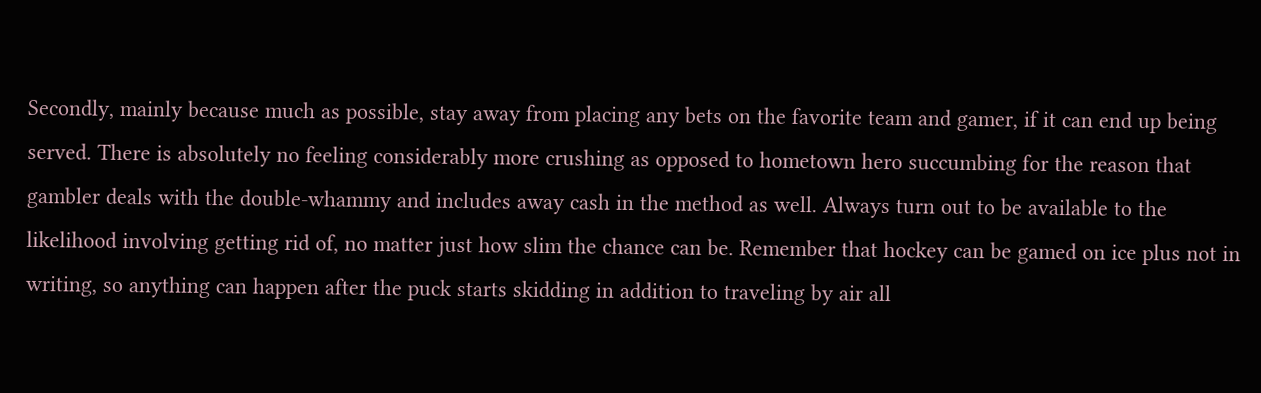Secondly, mainly because much as possible, stay away from placing any bets on the favorite team and gamer, if it can end up being served. There is absolutely no feeling considerably more crushing as opposed to hometown hero succumbing for the reason that gambler deals with the double-whammy and includes away cash in the method as well. Always turn out to be available to the likelihood involving getting rid of, no matter just how slim the chance can be. Remember that hockey can be gamed on ice plus not in writing, so anything can happen after the puck starts skidding in addition to traveling by air all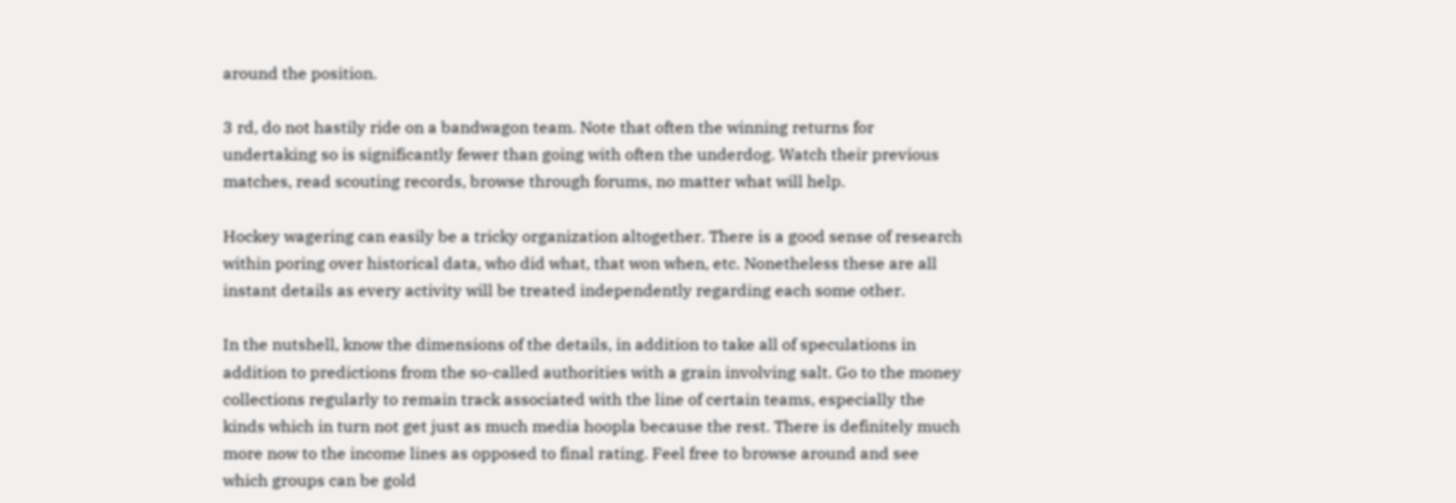around the position.

3 rd, do not hastily ride on a bandwagon team. Note that often the winning returns for undertaking so is significantly fewer than going with often the underdog. Watch their previous matches, read scouting records, browse through forums, no matter what will help.

Hockey wagering can easily be a tricky organization altogether. There is a good sense of research within poring over historical data, who did what, that won when, etc. Nonetheless these are all instant details as every activity will be treated independently regarding each some other.

In the nutshell, know the dimensions of the details, in addition to take all of speculations in addition to predictions from the so-called authorities with a grain involving salt. Go to the money collections regularly to remain track associated with the line of certain teams, especially the kinds which in turn not get just as much media hoopla because the rest. There is definitely much more now to the income lines as opposed to final rating. Feel free to browse around and see which groups can be gold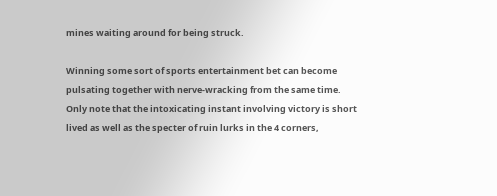mines waiting around for being struck.

Winning some sort of sports entertainment bet can become pulsating together with nerve-wracking from the same time. Only note that the intoxicating instant involving victory is short lived as well as the specter of ruin lurks in the 4 corners,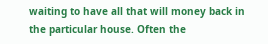waiting to have all that will money back in the particular house. Often the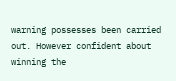warning possesses been carried out. However confident about winning the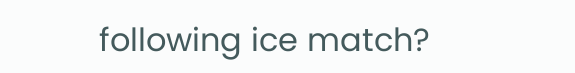following ice match?